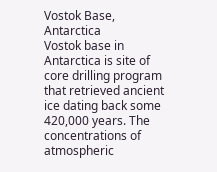Vostok Base, Antarctica
Vostok base in Antarctica is site of core drilling program that retrieved ancient ice dating back some 420,000 years. The concentrations of atmospheric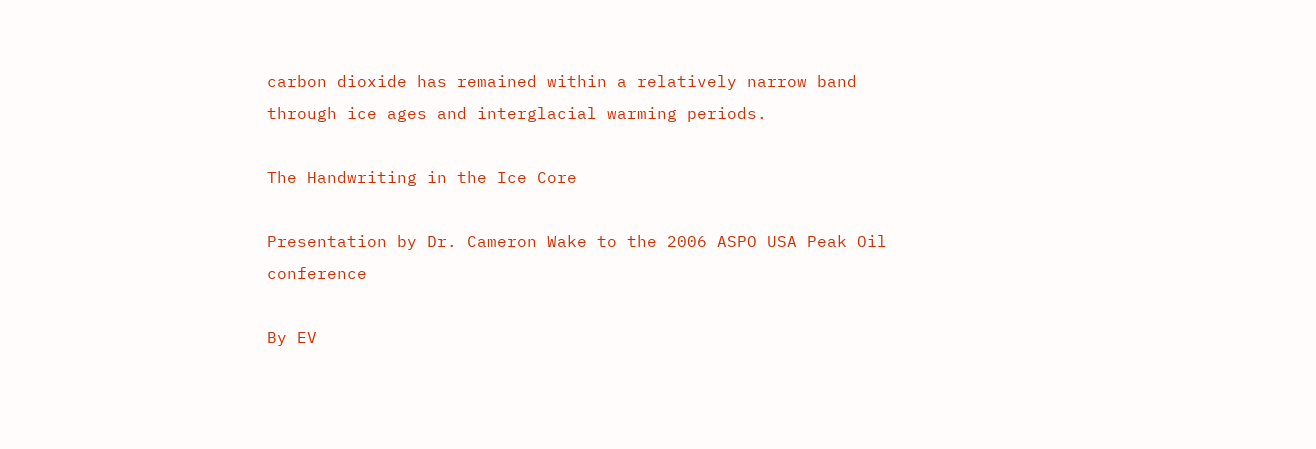carbon dioxide has remained within a relatively narrow band through ice ages and interglacial warming periods.

The Handwriting in the Ice Core

Presentation by Dr. Cameron Wake to the 2006 ASPO USA Peak Oil conference

By EV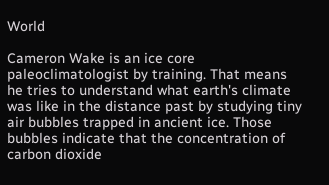World

Cameron Wake is an ice core paleoclimatologist by training. That means he tries to understand what earth's climate was like in the distance past by studying tiny air bubbles trapped in ancient ice. Those bubbles indicate that the concentration of carbon dioxide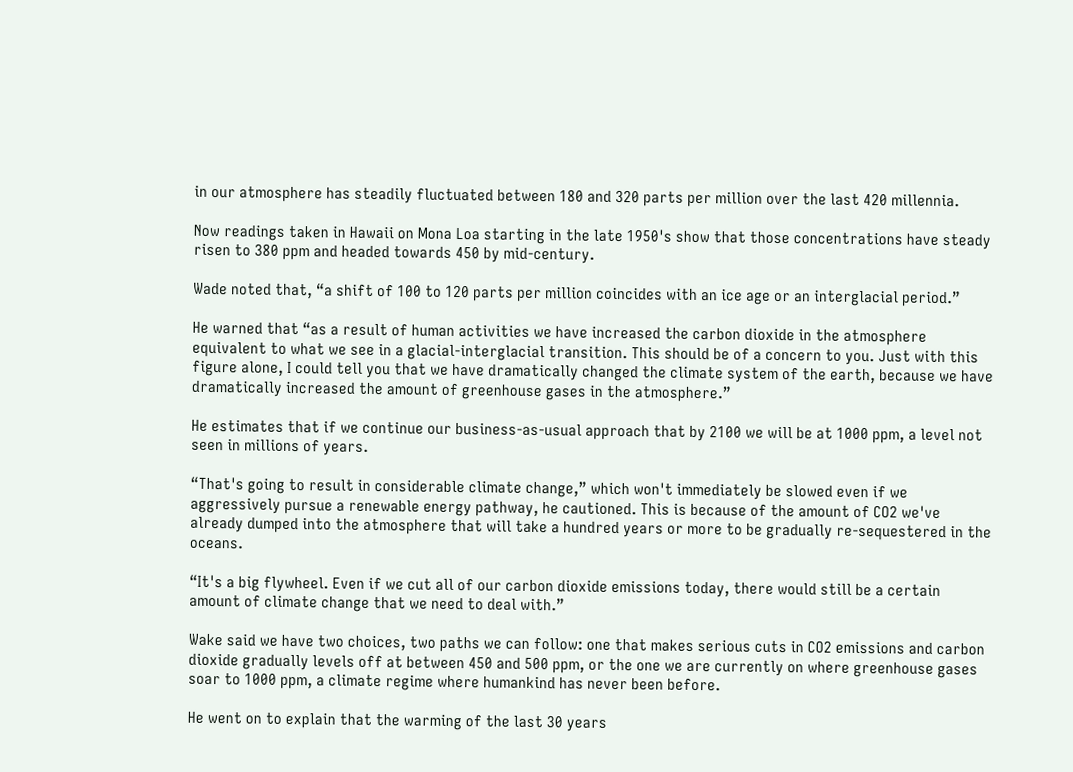in our atmosphere has steadily fluctuated between 180 and 320 parts per million over the last 420 millennia.

Now readings taken in Hawaii on Mona Loa starting in the late 1950's show that those concentrations have steady risen to 380 ppm and headed towards 450 by mid-century.

Wade noted that, “a shift of 100 to 120 parts per million coincides with an ice age or an interglacial period.”

He warned that “as a result of human activities we have increased the carbon dioxide in the atmosphere equivalent to what we see in a glacial-interglacial transition. This should be of a concern to you. Just with this figure alone, I could tell you that we have dramatically changed the climate system of the earth, because we have dramatically increased the amount of greenhouse gases in the atmosphere.”

He estimates that if we continue our business-as-usual approach that by 2100 we will be at 1000 ppm, a level not seen in millions of years.

“That's going to result in considerable climate change,” which won't immediately be slowed even if we aggressively pursue a renewable energy pathway, he cautioned. This is because of the amount of CO2 we've already dumped into the atmosphere that will take a hundred years or more to be gradually re-sequestered in the oceans.

“It's a big flywheel. Even if we cut all of our carbon dioxide emissions today, there would still be a certain amount of climate change that we need to deal with.”

Wake said we have two choices, two paths we can follow: one that makes serious cuts in CO2 emissions and carbon dioxide gradually levels off at between 450 and 500 ppm, or the one we are currently on where greenhouse gases soar to 1000 ppm, a climate regime where humankind has never been before.

He went on to explain that the warming of the last 30 years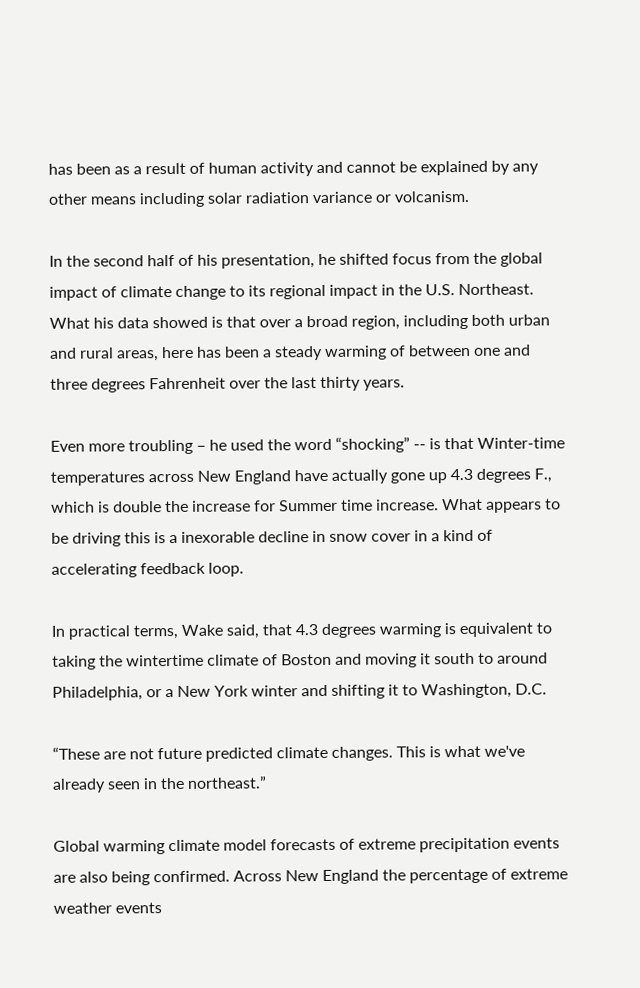has been as a result of human activity and cannot be explained by any other means including solar radiation variance or volcanism.

In the second half of his presentation, he shifted focus from the global impact of climate change to its regional impact in the U.S. Northeast. What his data showed is that over a broad region, including both urban and rural areas, here has been a steady warming of between one and three degrees Fahrenheit over the last thirty years.

Even more troubling – he used the word “shocking” -- is that Winter-time temperatures across New England have actually gone up 4.3 degrees F., which is double the increase for Summer time increase. What appears to be driving this is a inexorable decline in snow cover in a kind of accelerating feedback loop.

In practical terms, Wake said, that 4.3 degrees warming is equivalent to taking the wintertime climate of Boston and moving it south to around Philadelphia, or a New York winter and shifting it to Washington, D.C.

“These are not future predicted climate changes. This is what we've already seen in the northeast.”

Global warming climate model forecasts of extreme precipitation events are also being confirmed. Across New England the percentage of extreme weather events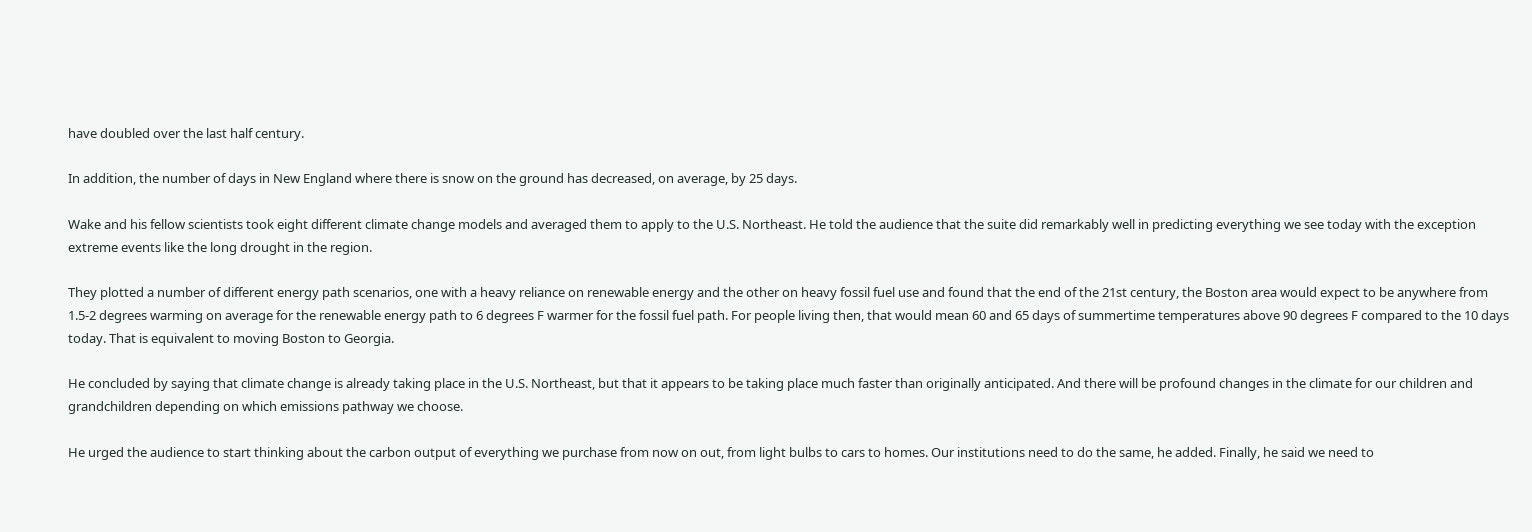have doubled over the last half century.

In addition, the number of days in New England where there is snow on the ground has decreased, on average, by 25 days.

Wake and his fellow scientists took eight different climate change models and averaged them to apply to the U.S. Northeast. He told the audience that the suite did remarkably well in predicting everything we see today with the exception extreme events like the long drought in the region.

They plotted a number of different energy path scenarios, one with a heavy reliance on renewable energy and the other on heavy fossil fuel use and found that the end of the 21st century, the Boston area would expect to be anywhere from 1.5-2 degrees warming on average for the renewable energy path to 6 degrees F warmer for the fossil fuel path. For people living then, that would mean 60 and 65 days of summertime temperatures above 90 degrees F compared to the 10 days today. That is equivalent to moving Boston to Georgia.

He concluded by saying that climate change is already taking place in the U.S. Northeast, but that it appears to be taking place much faster than originally anticipated. And there will be profound changes in the climate for our children and grandchildren depending on which emissions pathway we choose.

He urged the audience to start thinking about the carbon output of everything we purchase from now on out, from light bulbs to cars to homes. Our institutions need to do the same, he added. Finally, he said we need to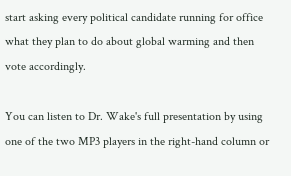start asking every political candidate running for office what they plan to do about global warming and then vote accordingly.

You can listen to Dr. Wake's full presentation by using one of the two MP3 players in the right-hand column or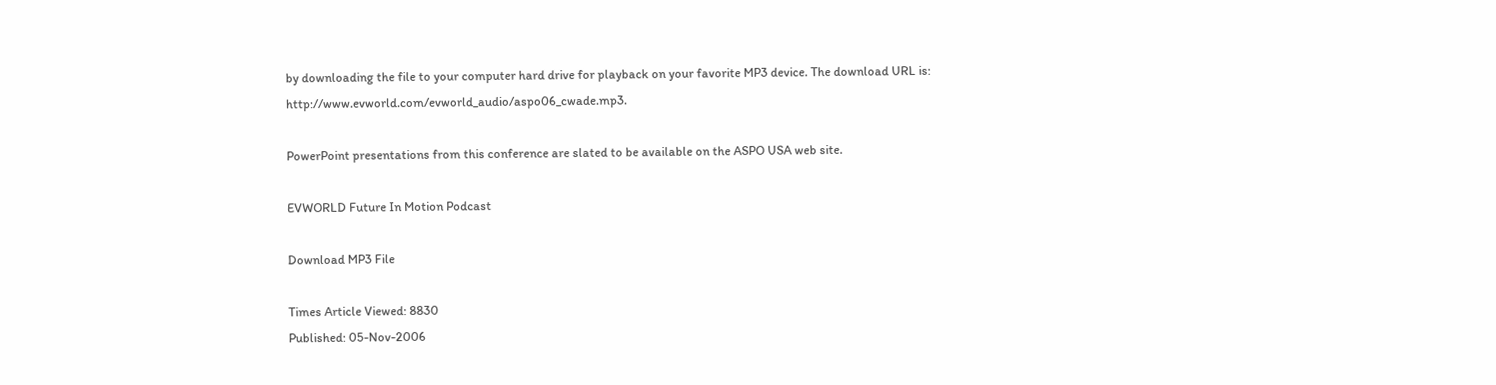by downloading the file to your computer hard drive for playback on your favorite MP3 device. The download URL is: http://www.evworld.com/evworld_audio/aspo06_cwade.mp3.

PowerPoint presentations from this conference are slated to be available on the ASPO USA web site.

EVWORLD Future In Motion Podcast

Download MP3 File

Times Article Viewed: 8830
Published: 05-Nov-2006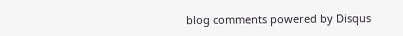blog comments powered by Disqus